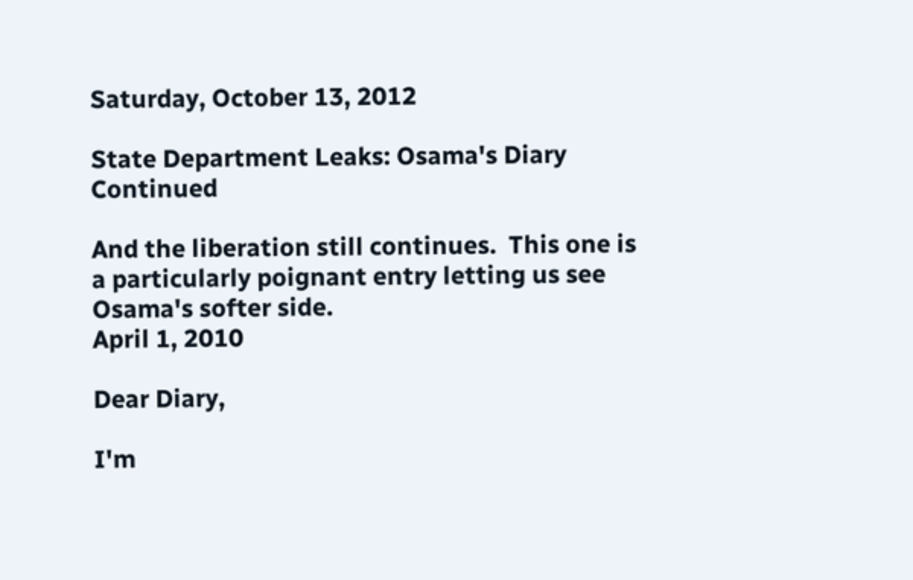Saturday, October 13, 2012

State Department Leaks: Osama's Diary Continued

And the liberation still continues.  This one is a particularly poignant entry letting us see Osama's softer side.
April 1, 2010

Dear Diary,

I'm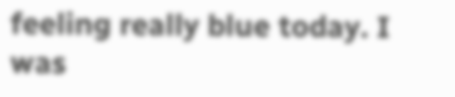feeling really blue today. I was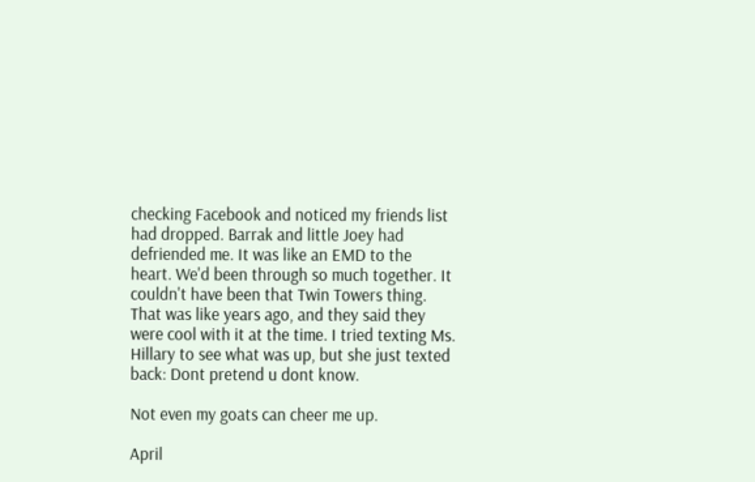checking Facebook and noticed my friends list had dropped. Barrak and little Joey had defriended me. It was like an EMD to the heart. We'd been through so much together. It couldn't have been that Twin Towers thing. That was like years ago, and they said they were cool with it at the time. I tried texting Ms. Hillary to see what was up, but she just texted back: Dont pretend u dont know.

Not even my goats can cheer me up.

April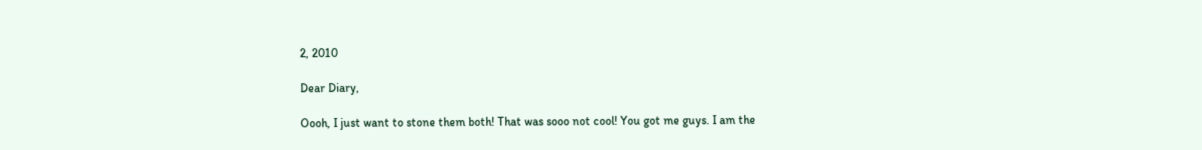2, 2010

Dear Diary,

Oooh, I just want to stone them both! That was sooo not cool! You got me guys. I am the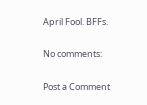April Fool. BFFs.

No comments:

Post a Comment